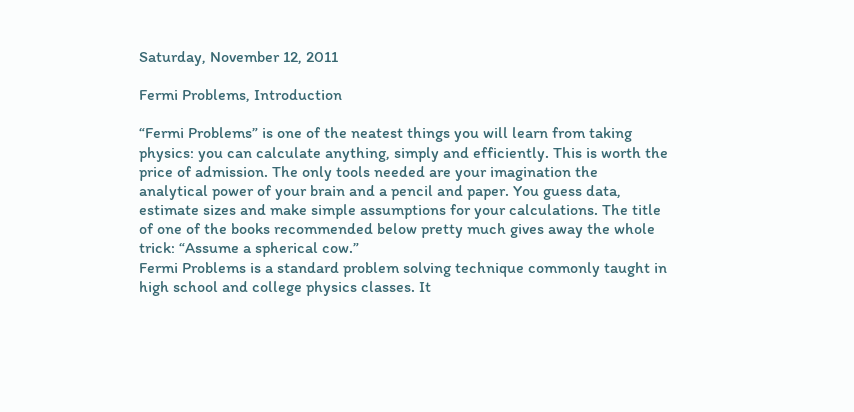Saturday, November 12, 2011

Fermi Problems, Introduction

“Fermi Problems” is one of the neatest things you will learn from taking physics: you can calculate anything, simply and efficiently. This is worth the price of admission. The only tools needed are your imagination the analytical power of your brain and a pencil and paper. You guess data, estimate sizes and make simple assumptions for your calculations. The title of one of the books recommended below pretty much gives away the whole trick: “Assume a spherical cow.”
Fermi Problems is a standard problem solving technique commonly taught in high school and college physics classes. It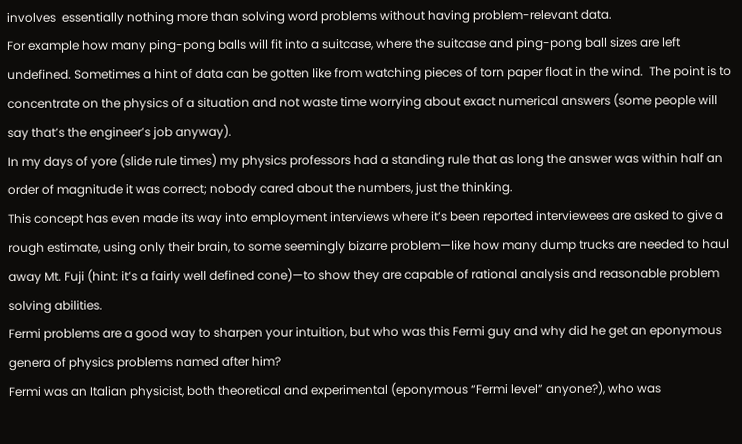involves  essentially nothing more than solving word problems without having problem-relevant data.
For example how many ping-pong balls will fit into a suitcase, where the suitcase and ping-pong ball sizes are left undefined. Sometimes a hint of data can be gotten like from watching pieces of torn paper float in the wind.  The point is to concentrate on the physics of a situation and not waste time worrying about exact numerical answers (some people will say that’s the engineer’s job anyway).
In my days of yore (slide rule times) my physics professors had a standing rule that as long the answer was within half an order of magnitude it was correct; nobody cared about the numbers, just the thinking.
This concept has even made its way into employment interviews where it’s been reported interviewees are asked to give a rough estimate, using only their brain, to some seemingly bizarre problem—like how many dump trucks are needed to haul away Mt. Fuji (hint: it’s a fairly well defined cone)—to show they are capable of rational analysis and reasonable problem solving abilities.
Fermi problems are a good way to sharpen your intuition, but who was this Fermi guy and why did he get an eponymous genera of physics problems named after him?
Fermi was an Italian physicist, both theoretical and experimental (eponymous “Fermi level” anyone?), who was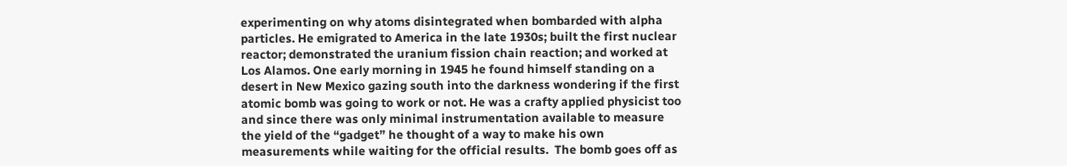experimenting on why atoms disintegrated when bombarded with alpha particles. He emigrated to America in the late 1930s; built the first nuclear reactor; demonstrated the uranium fission chain reaction; and worked at Los Alamos. One early morning in 1945 he found himself standing on a desert in New Mexico gazing south into the darkness wondering if the first atomic bomb was going to work or not. He was a crafty applied physicist too and since there was only minimal instrumentation available to measure the yield of the “gadget” he thought of a way to make his own measurements while waiting for the official results.  The bomb goes off as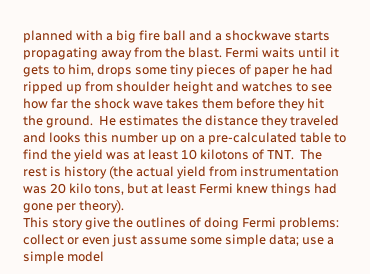planned with a big fire ball and a shockwave starts propagating away from the blast. Fermi waits until it gets to him, drops some tiny pieces of paper he had ripped up from shoulder height and watches to see how far the shock wave takes them before they hit the ground.  He estimates the distance they traveled and looks this number up on a pre-calculated table to find the yield was at least 10 kilotons of TNT.  The rest is history (the actual yield from instrumentation was 20 kilo tons, but at least Fermi knew things had gone per theory).
This story give the outlines of doing Fermi problems: collect or even just assume some simple data; use a simple model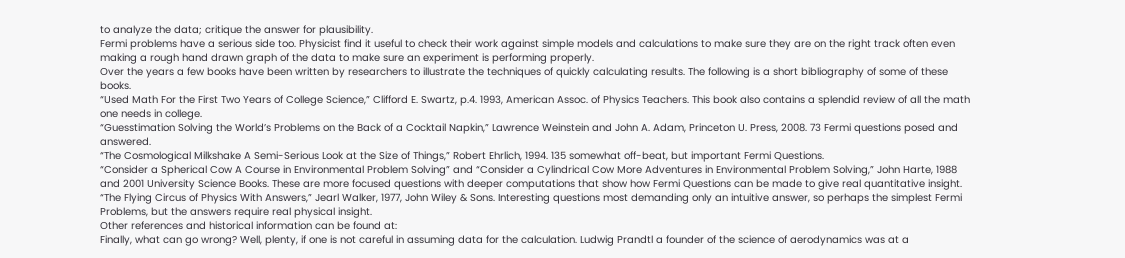to analyze the data; critique the answer for plausibility.
Fermi problems have a serious side too. Physicist find it useful to check their work against simple models and calculations to make sure they are on the right track often even making a rough hand drawn graph of the data to make sure an experiment is performing properly.
Over the years a few books have been written by researchers to illustrate the techniques of quickly calculating results. The following is a short bibliography of some of these books.
“Used Math For the First Two Years of College Science,” Clifford E. Swartz, p.4. 1993, American Assoc. of Physics Teachers. This book also contains a splendid review of all the math one needs in college.
“Guesstimation Solving the World’s Problems on the Back of a Cocktail Napkin,” Lawrence Weinstein and John A. Adam, Princeton U. Press, 2008. 73 Fermi questions posed and answered.
“The Cosmological Milkshake A Semi-Serious Look at the Size of Things,” Robert Ehrlich, 1994. 135 somewhat off-beat, but important Fermi Questions.
“Consider a Spherical Cow A Course in Environmental Problem Solving” and “Consider a Cylindrical Cow More Adventures in Environmental Problem Solving,” John Harte, 1988 and 2001 University Science Books. These are more focused questions with deeper computations that show how Fermi Questions can be made to give real quantitative insight.
“The Flying Circus of Physics With Answers,” Jearl Walker, 1977, John Wiley & Sons. Interesting questions most demanding only an intuitive answer, so perhaps the simplest Fermi Problems, but the answers require real physical insight.
Other references and historical information can be found at:
Finally, what can go wrong? Well, plenty, if one is not careful in assuming data for the calculation. Ludwig Prandtl a founder of the science of aerodynamics was at a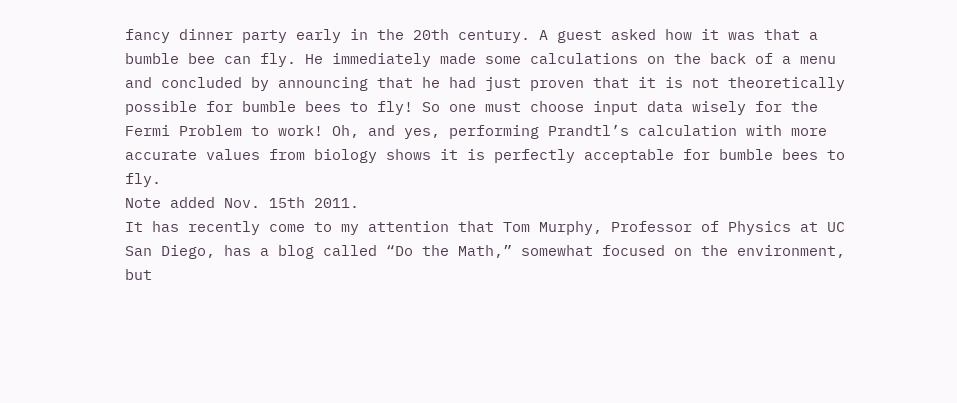fancy dinner party early in the 20th century. A guest asked how it was that a bumble bee can fly. He immediately made some calculations on the back of a menu and concluded by announcing that he had just proven that it is not theoretically possible for bumble bees to fly! So one must choose input data wisely for the Fermi Problem to work! Oh, and yes, performing Prandtl’s calculation with more accurate values from biology shows it is perfectly acceptable for bumble bees to fly.
Note added Nov. 15th 2011.
It has recently come to my attention that Tom Murphy, Professor of Physics at UC San Diego, has a blog called “Do the Math,” somewhat focused on the environment, but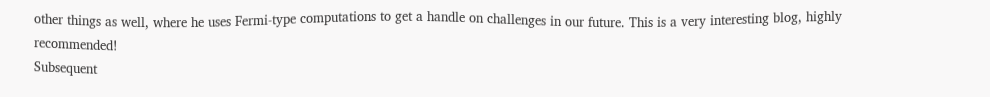other things as well, where he uses Fermi-type computations to get a handle on challenges in our future. This is a very interesting blog, highly recommended!
Subsequent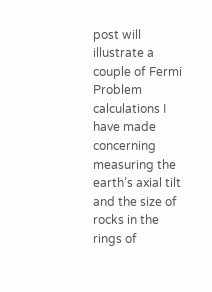post will illustrate a couple of Fermi Problem calculations I have made concerning measuring the earth’s axial tilt and the size of rocks in the rings of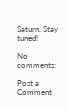Saturn. Stay tuned!

No comments:

Post a Comment